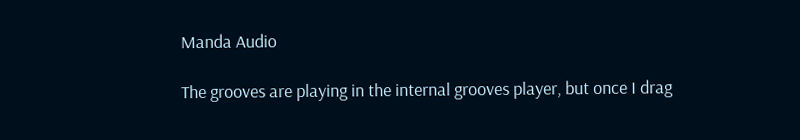Manda Audio

The grooves are playing in the internal grooves player, but once I drag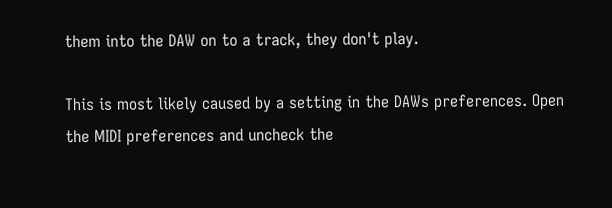them into the DAW on to a track, they don't play.

This is most likely caused by a setting in the DAWs preferences. Open the MIDI preferences and uncheck the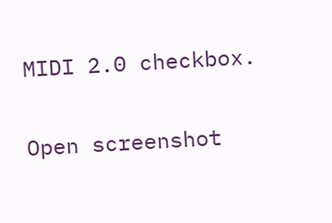MIDI 2.0 checkbox.

Open screenshot